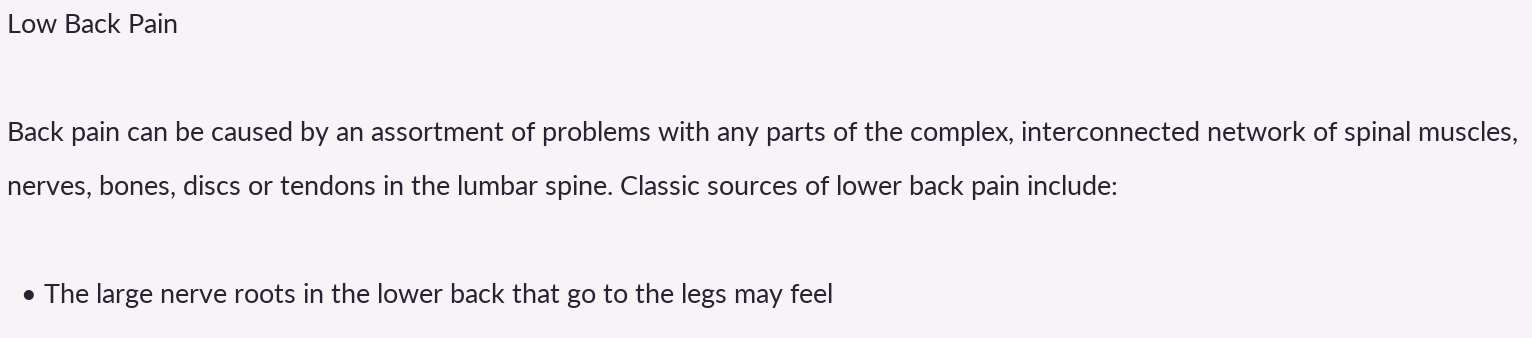Low Back Pain

Back pain can be caused by an assortment of problems with any parts of the complex, interconnected network of spinal muscles, nerves, bones, discs or tendons in the lumbar spine. Classic sources of lower back pain include:

  • The large nerve roots in the lower back that go to the legs may feel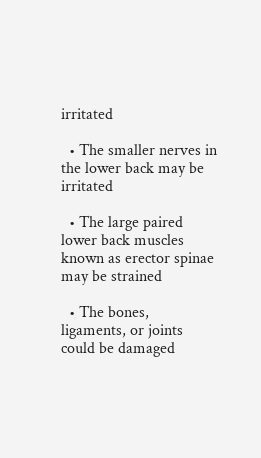irritated

  • The smaller nerves in the lower back may be irritated

  • The large paired lower back muscles known as erector spinae may be strained

  • The bones, ligaments, or joints could be damaged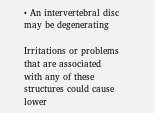• An intervertebral disc may be degenerating

Irritations or problems that are associated with any of these structures could cause lower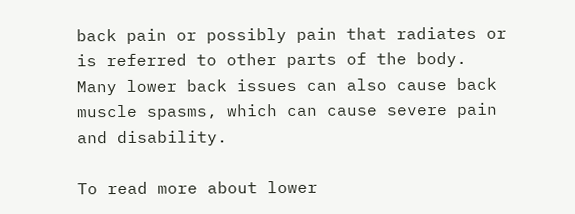back pain or possibly pain that radiates or is referred to other parts of the body. Many lower back issues can also cause back muscle spasms, which can cause severe pain and disability.

To read more about lower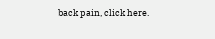back pain, click here.